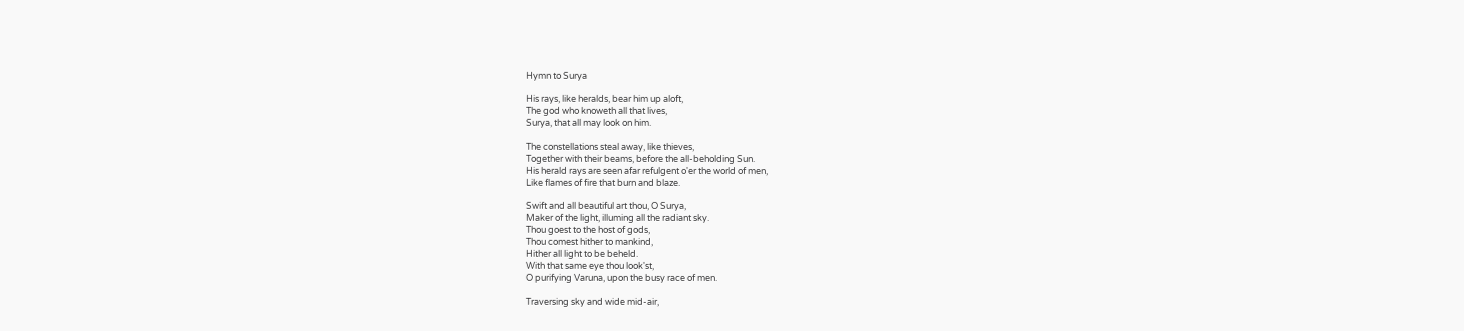Hymn to Surya

His rays, like heralds, bear him up aloft,
The god who knoweth all that lives,
Surya, that all may look on him.

The constellations steal away, like thieves,
Together with their beams, before the all-beholding Sun.
His herald rays are seen afar refulgent o'er the world of men,
Like flames of fire that burn and blaze.

Swift and all beautiful art thou, O Surya,
Maker of the light, illuming all the radiant sky.
Thou goest to the host of gods,
Thou comest hither to mankind,
Hither all light to be beheld.
With that same eye thou look'st,
O purifying Varuna, upon the busy race of men.

Traversing sky and wide mid-air,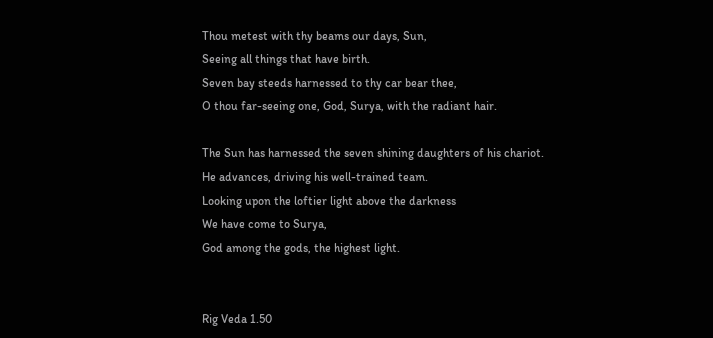Thou metest with thy beams our days, Sun,
Seeing all things that have birth.
Seven bay steeds harnessed to thy car bear thee,
O thou far-seeing one, God, Surya, with the radiant hair.

The Sun has harnessed the seven shining daughters of his chariot.
He advances, driving his well-trained team.
Looking upon the loftier light above the darkness
We have come to Surya,
God among the gods, the highest light.


Rig Veda 1.50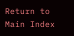Return to Main Index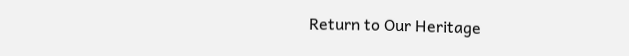Return to Our Heritage